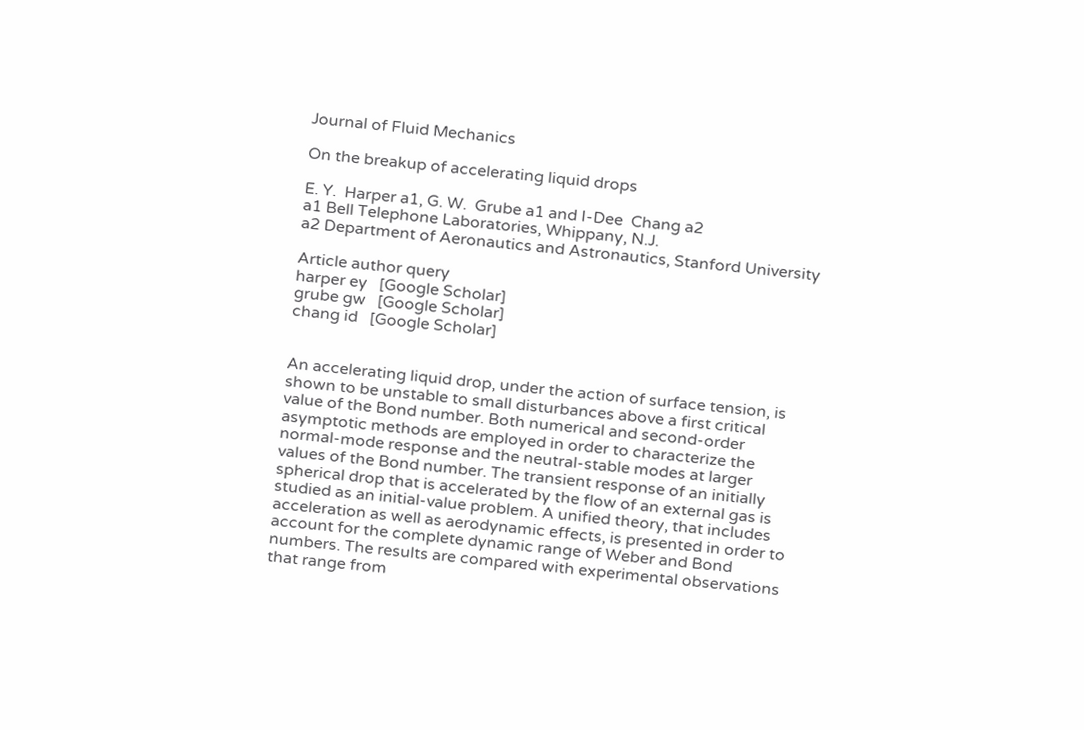Journal of Fluid Mechanics

On the breakup of accelerating liquid drops

E. Y.  Harper a1, G. W.  Grube a1 and I-Dee  Chang a2
a1 Bell Telephone Laboratories, Whippany, N.J.
a2 Department of Aeronautics and Astronautics, Stanford University

Article author query
harper ey   [Google Scholar]
grube gw   [Google Scholar]
chang id   [Google Scholar]


An accelerating liquid drop, under the action of surface tension, is shown to be unstable to small disturbances above a first critical value of the Bond number. Both numerical and second-order asymptotic methods are employed in order to characterize the normal-mode response and the neutral-stable modes at larger values of the Bond number. The transient response of an initially spherical drop that is accelerated by the flow of an external gas is studied as an initial-value problem. A unified theory, that includes acceleration as well as aerodynamic effects, is presented in order to account for the complete dynamic range of Weber and Bond numbers. The results are compared with experimental observations that range from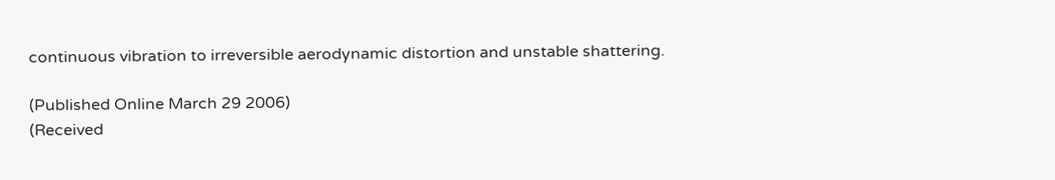continuous vibration to irreversible aerodynamic distortion and unstable shattering.

(Published Online March 29 2006)
(Received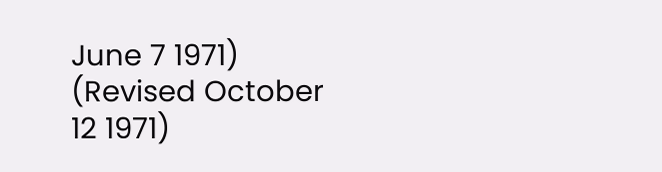June 7 1971)
(Revised October 12 1971)